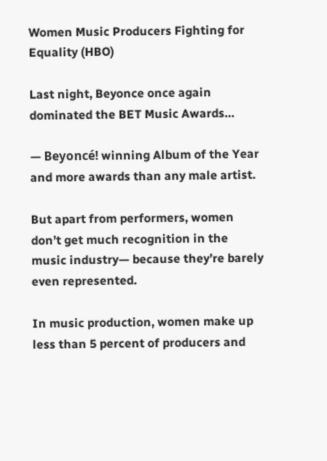Women Music Producers Fighting for Equality (HBO)

Last night, Beyonce once again dominated the BET Music Awards…

— Beyoncé! winning Album of the Year and more awards than any male artist.

But apart from performers, women don’t get much recognition in the music industry— because they’re barely even represented.

In music production, women make up less than 5 percent of producers and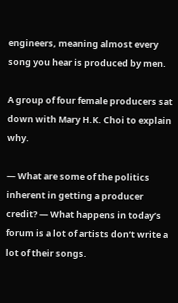engineers, meaning almost every song you hear is produced by men.

A group of four female producers sat down with Mary H.K. Choi to explain why.

— What are some of the politics inherent in getting a producer credit? — What happens in today’s forum is a lot of artists don’t write a lot of their songs.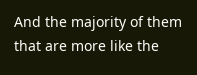And the majority of them that are more like the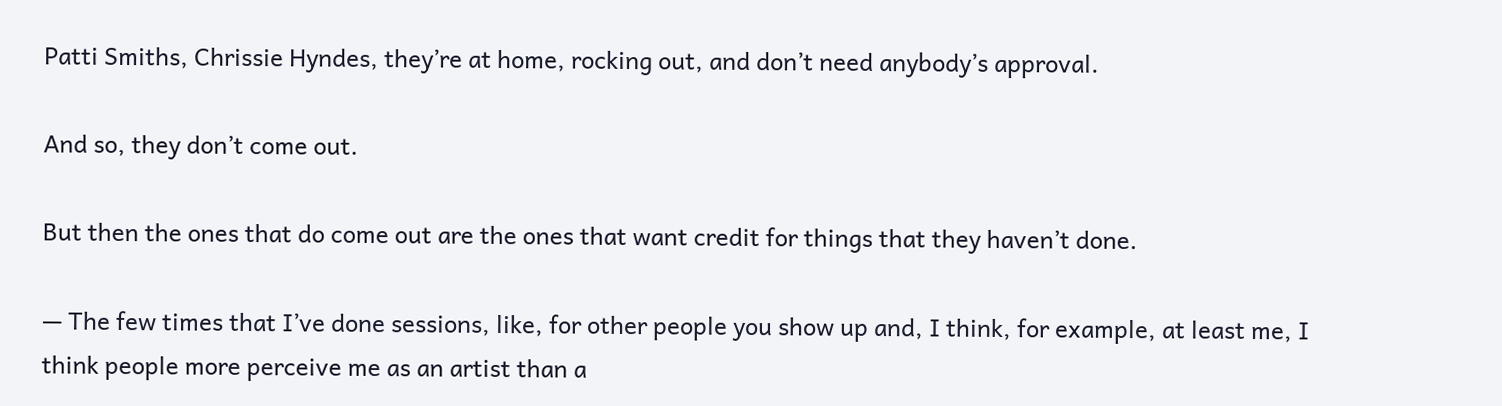Patti Smiths, Chrissie Hyndes, they’re at home, rocking out, and don’t need anybody’s approval.

And so, they don’t come out.

But then the ones that do come out are the ones that want credit for things that they haven’t done.

— The few times that I’ve done sessions, like, for other people you show up and, I think, for example, at least me, I think people more perceive me as an artist than a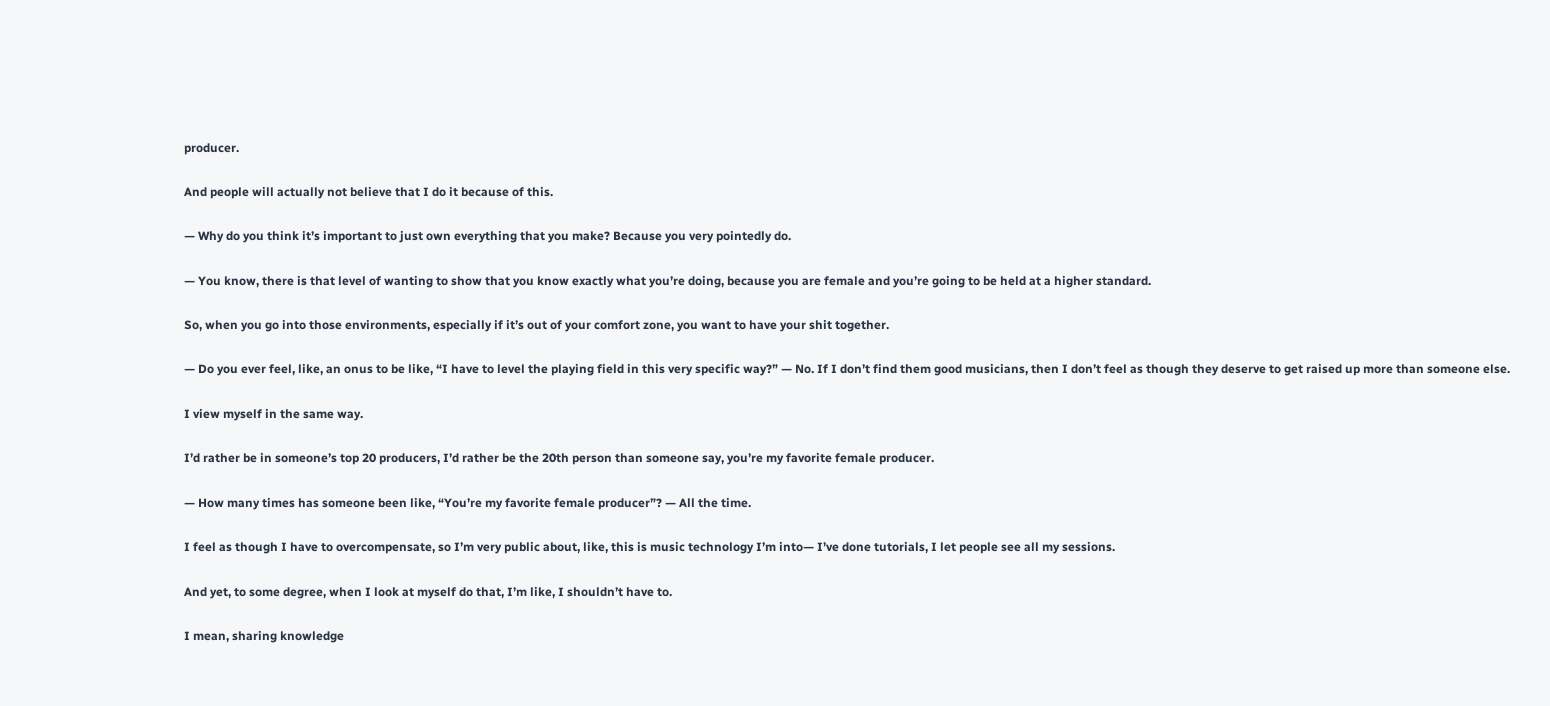producer.

And people will actually not believe that I do it because of this.

— Why do you think it’s important to just own everything that you make? Because you very pointedly do.

— You know, there is that level of wanting to show that you know exactly what you’re doing, because you are female and you’re going to be held at a higher standard.

So, when you go into those environments, especially if it’s out of your comfort zone, you want to have your shit together.

— Do you ever feel, like, an onus to be like, “I have to level the playing field in this very specific way?” — No. If I don’t find them good musicians, then I don’t feel as though they deserve to get raised up more than someone else.

I view myself in the same way.

I’d rather be in someone’s top 20 producers, I’d rather be the 20th person than someone say, you’re my favorite female producer.

— How many times has someone been like, “You’re my favorite female producer”? — All the time.

I feel as though I have to overcompensate, so I’m very public about, like, this is music technology I’m into— I’ve done tutorials, I let people see all my sessions.

And yet, to some degree, when I look at myself do that, I’m like, I shouldn’t have to.

I mean, sharing knowledge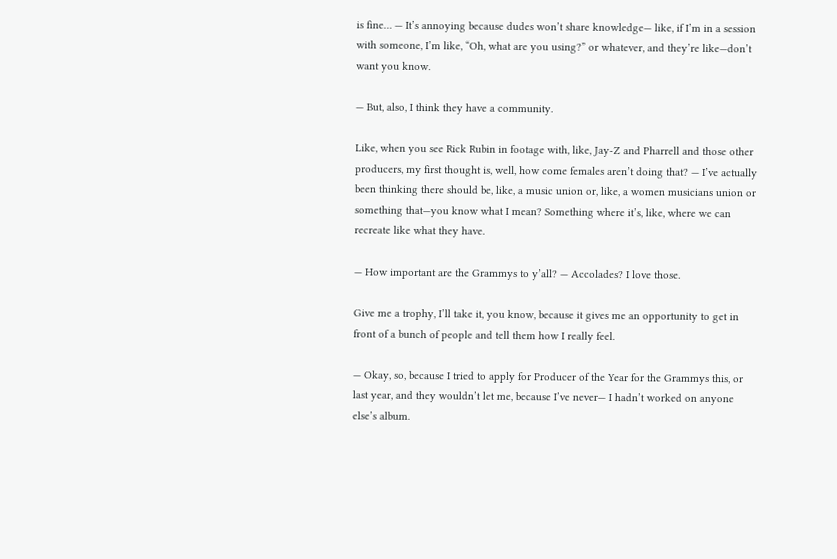is fine… — It’s annoying because dudes won’t share knowledge— like, if I’m in a session with someone, I’m like, “Oh, what are you using?” or whatever, and they’re like—don’t want you know.

— But, also, I think they have a community.

Like, when you see Rick Rubin in footage with, like, Jay-Z and Pharrell and those other producers, my first thought is, well, how come females aren’t doing that? — I’ve actually been thinking there should be, like, a music union or, like, a women musicians union or something that—you know what I mean? Something where it’s, like, where we can recreate like what they have.

— How important are the Grammys to y’all? — Accolades? I love those.

Give me a trophy, I’ll take it, you know, because it gives me an opportunity to get in front of a bunch of people and tell them how I really feel.

— Okay, so, because I tried to apply for Producer of the Year for the Grammys this, or last year, and they wouldn’t let me, because I’ve never— I hadn’t worked on anyone else’s album.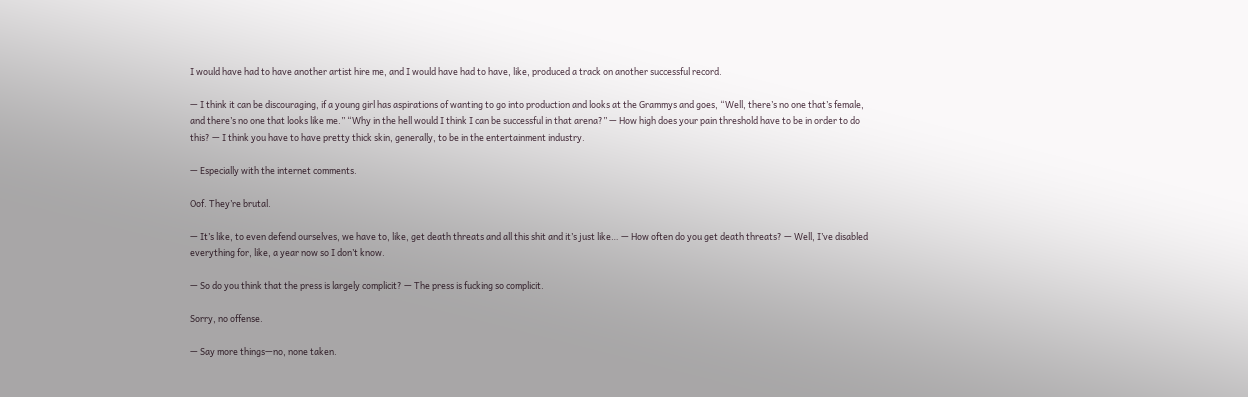I would have had to have another artist hire me, and I would have had to have, like, produced a track on another successful record.

— I think it can be discouraging, if a young girl has aspirations of wanting to go into production and looks at the Grammys and goes, “Well, there’s no one that’s female, and there’s no one that looks like me.” “Why in the hell would I think I can be successful in that arena?” — How high does your pain threshold have to be in order to do this? — I think you have to have pretty thick skin, generally, to be in the entertainment industry.

— Especially with the internet comments.

Oof. They’re brutal.

— It’s like, to even defend ourselves, we have to, like, get death threats and all this shit and it’s just like… — How often do you get death threats? — Well, I’ve disabled everything for, like, a year now so I don’t know.

— So do you think that the press is largely complicit? — The press is fucking so complicit.

Sorry, no offense.

— Say more things—no, none taken.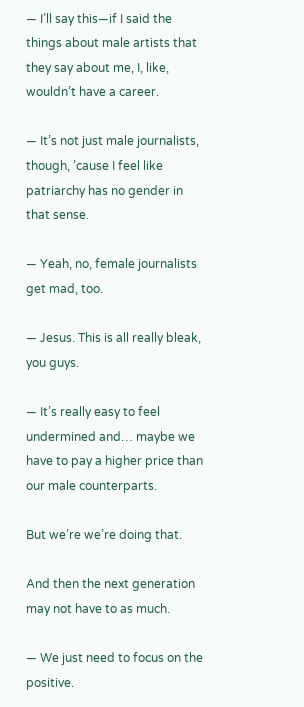— I’ll say this—if I said the things about male artists that they say about me, I, like, wouldn’t have a career.

— It’s not just male journalists, though, ’cause I feel like patriarchy has no gender in that sense.

— Yeah, no, female journalists get mad, too.

— Jesus. This is all really bleak, you guys.

— It’s really easy to feel undermined and… maybe we have to pay a higher price than our male counterparts.

But we’re we’re doing that.

And then the next generation may not have to as much.

— We just need to focus on the positive.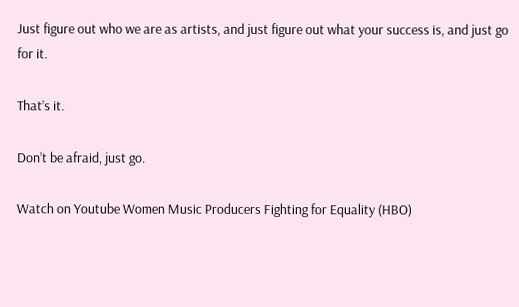Just figure out who we are as artists, and just figure out what your success is, and just go for it.

That’s it.

Don’t be afraid, just go.

Watch on Youtube Women Music Producers Fighting for Equality (HBO)